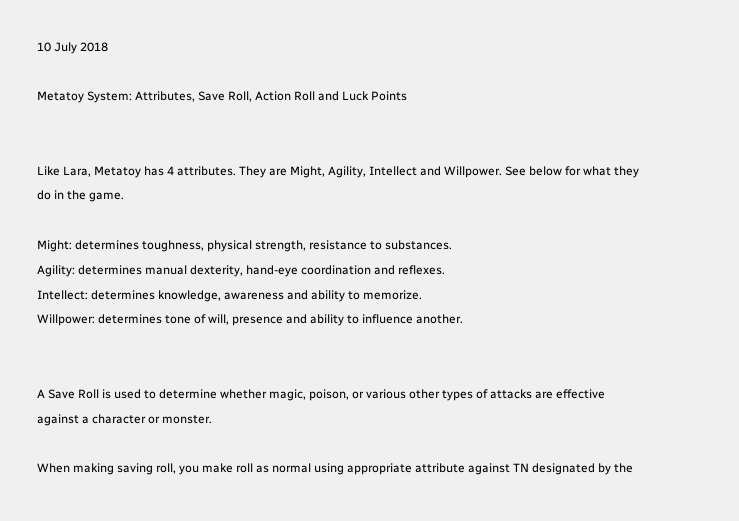10 July 2018

Metatoy System: Attributes, Save Roll, Action Roll and Luck Points


Like Lara, Metatoy has 4 attributes. They are Might, Agility, Intellect and Willpower. See below for what they do in the game.

Might: determines toughness, physical strength, resistance to substances.
Agility: determines manual dexterity, hand-eye coordination and reflexes.
Intellect: determines knowledge, awareness and ability to memorize.
Willpower: determines tone of will, presence and ability to influence another.


A Save Roll is used to determine whether magic, poison, or various other types of attacks are effective against a character or monster.

When making saving roll, you make roll as normal using appropriate attribute against TN designated by the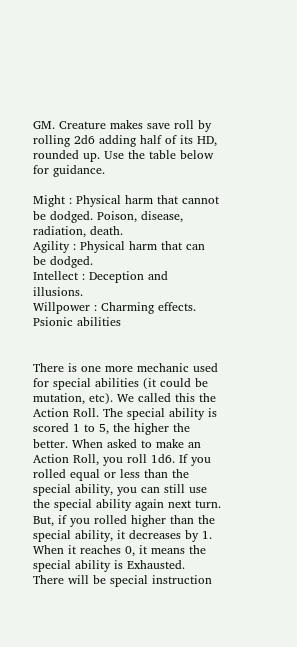GM. Creature makes save roll by rolling 2d6 adding half of its HD, rounded up. Use the table below for guidance.

Might : Physical harm that cannot be dodged. Poison, disease, radiation, death.
Agility : Physical harm that can be dodged.
Intellect : Deception and illusions.
Willpower : Charming effects. Psionic abilities


There is one more mechanic used for special abilities (it could be mutation, etc). We called this the Action Roll. The special ability is scored 1 to 5, the higher the better. When asked to make an Action Roll, you roll 1d6. If you rolled equal or less than the special ability, you can still use the special ability again next turn. But, if you rolled higher than the special ability, it decreases by 1. When it reaches 0, it means the special ability is Exhausted.
There will be special instruction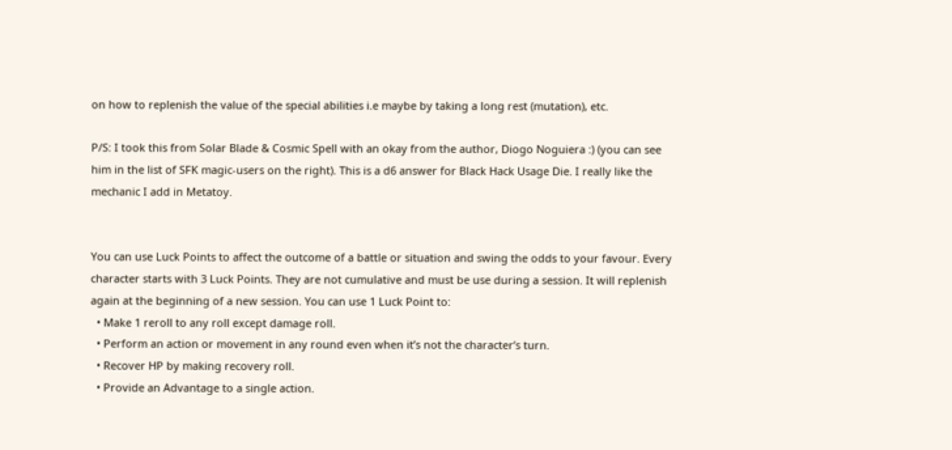on how to replenish the value of the special abilities i.e maybe by taking a long rest (mutation), etc.

P/S: I took this from Solar Blade & Cosmic Spell with an okay from the author, Diogo Noguiera :) (you can see him in the list of SFK magic-users on the right). This is a d6 answer for Black Hack Usage Die. I really like the mechanic I add in Metatoy.


You can use Luck Points to affect the outcome of a battle or situation and swing the odds to your favour. Every character starts with 3 Luck Points. They are not cumulative and must be use during a session. It will replenish again at the beginning of a new session. You can use 1 Luck Point to:
  • Make 1 reroll to any roll except damage roll.
  • Perform an action or movement in any round even when it’s not the character’s turn.
  • Recover HP by making recovery roll.
  • Provide an Advantage to a single action.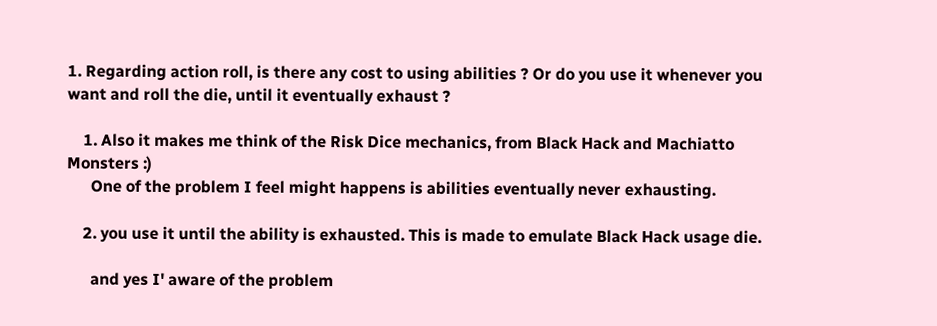1. Regarding action roll, is there any cost to using abilities ? Or do you use it whenever you want and roll the die, until it eventually exhaust ?

    1. Also it makes me think of the Risk Dice mechanics, from Black Hack and Machiatto Monsters :)
      One of the problem I feel might happens is abilities eventually never exhausting.

    2. you use it until the ability is exhausted. This is made to emulate Black Hack usage die.

      and yes I' aware of the problem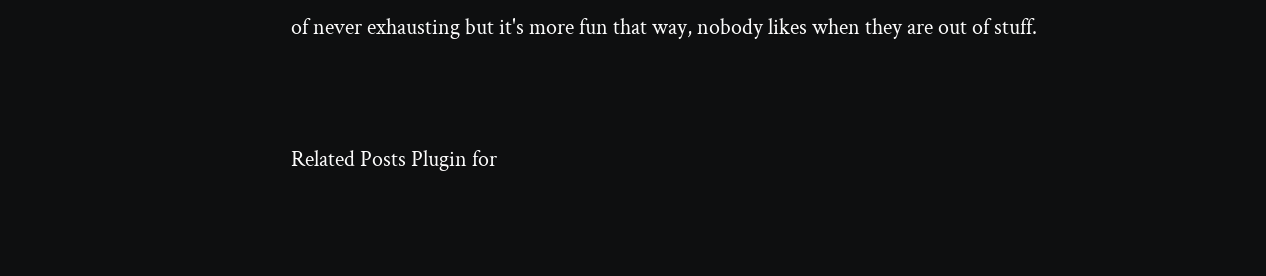of never exhausting but it's more fun that way, nobody likes when they are out of stuff.



Related Posts Plugin for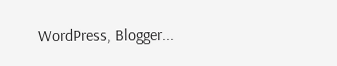WordPress, Blogger...